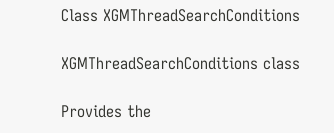Class XGMThreadSearchConditions

XGMThreadSearchConditions class

Provides the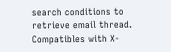search conditions to retrieve email thread. Compatibles with X-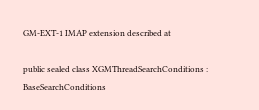GM-EXT-1 IMAP extension described at

public sealed class XGMThreadSearchConditions : BaseSearchConditions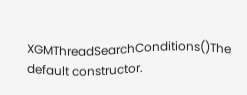XGMThreadSearchConditions()The default constructor.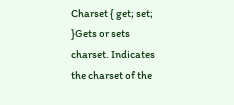Charset { get; set; }Gets or sets charset. Indicates the charset of the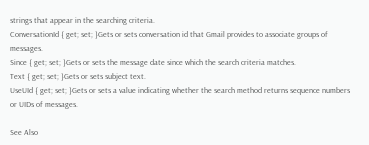strings that appear in the searching criteria.
ConversationId { get; set; }Gets or sets conversation id that Gmail provides to associate groups of messages.
Since { get; set; }Gets or sets the message date since which the search criteria matches.
Text { get; set; }Gets or sets subject text.
UseUId { get; set; }Gets or sets a value indicating whether the search method returns sequence numbers or UIDs of messages.

See Also